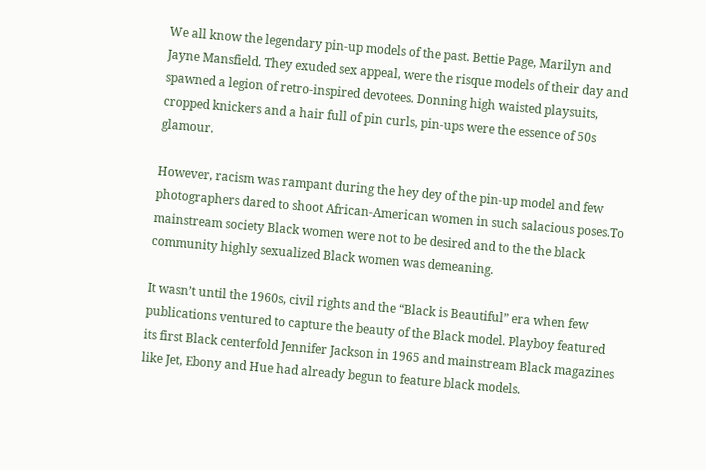We all know the legendary pin-up models of the past. Bettie Page, Marilyn and Jayne Mansfield. They exuded sex appeal, were the risque models of their day and spawned a legion of retro-inspired devotees. Donning high waisted playsuits, cropped knickers and a hair full of pin curls, pin-ups were the essence of 50s glamour.

However, racism was rampant during the hey dey of the pin-up model and few photographers dared to shoot African-American women in such salacious poses.To mainstream society Black women were not to be desired and to the the black community highly sexualized Black women was demeaning.

It wasn’t until the 1960s, civil rights and the “Black is Beautiful” era when few publications ventured to capture the beauty of the Black model. Playboy featured its first Black centerfold Jennifer Jackson in 1965 and mainstream Black magazines like Jet, Ebony and Hue had already begun to feature black models.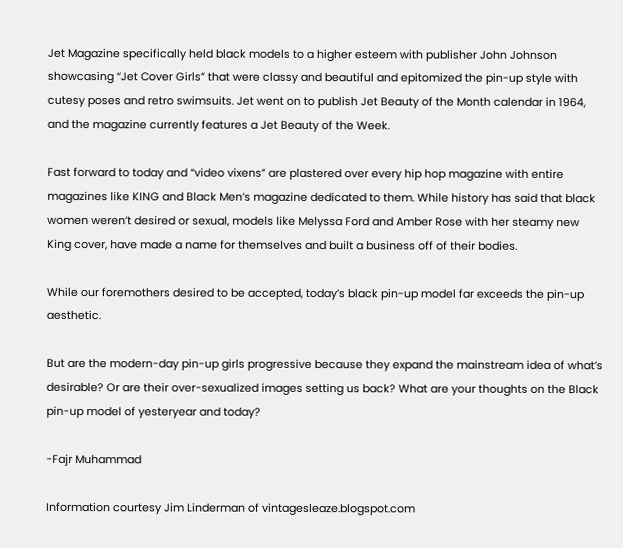Jet Magazine specifically held black models to a higher esteem with publisher John Johnson showcasing “Jet Cover Girls” that were classy and beautiful and epitomized the pin-up style with cutesy poses and retro swimsuits. Jet went on to publish Jet Beauty of the Month calendar in 1964, and the magazine currently features a Jet Beauty of the Week.

Fast forward to today and “video vixens” are plastered over every hip hop magazine with entire magazines like KING and Black Men’s magazine dedicated to them. While history has said that black women weren’t desired or sexual, models like Melyssa Ford and Amber Rose with her steamy new King cover, have made a name for themselves and built a business off of their bodies.

While our foremothers desired to be accepted, today’s black pin-up model far exceeds the pin-up aesthetic.

But are the modern-day pin-up girls progressive because they expand the mainstream idea of what’s desirable? Or are their over-sexualized images setting us back? What are your thoughts on the Black pin-up model of yesteryear and today?

-Fajr Muhammad

Information courtesy Jim Linderman of vintagesleaze.blogspot.com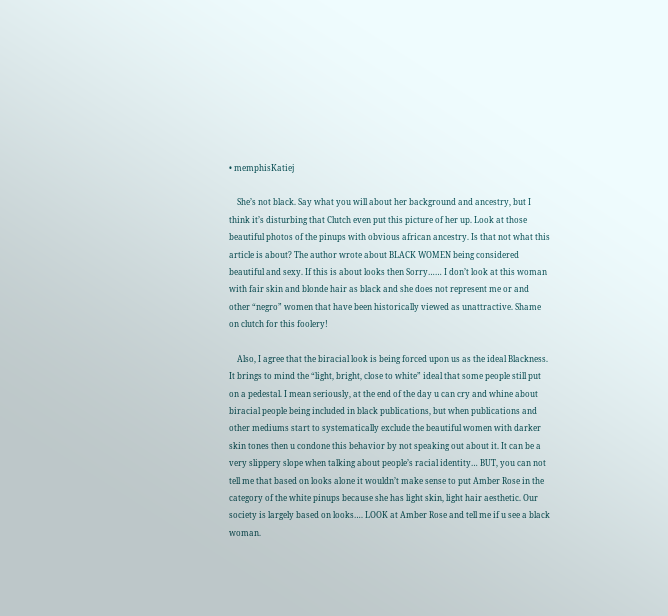• memphisKatiej

    She’s not black. Say what you will about her background and ancestry, but I think it’s disturbing that Clutch even put this picture of her up. Look at those beautiful photos of the pinups with obvious african ancestry. Is that not what this article is about? The author wrote about BLACK WOMEN being considered beautiful and sexy. If this is about looks then Sorry…… I don’t look at this woman with fair skin and blonde hair as black and she does not represent me or and other “negro” women that have been historically viewed as unattractive. Shame on clutch for this foolery!

    Also, I agree that the biracial look is being forced upon us as the ideal Blackness. It brings to mind the “light, bright, close to white” ideal that some people still put on a pedestal. I mean seriously, at the end of the day u can cry and whine about biracial people being included in black publications, but when publications and other mediums start to systematically exclude the beautiful women with darker skin tones then u condone this behavior by not speaking out about it. It can be a very slippery slope when talking about people’s racial identity… BUT, you can not tell me that based on looks alone it wouldn’t make sense to put Amber Rose in the category of the white pinups because she has light skin, light hair aesthetic. Our society is largely based on looks…. LOOK at Amber Rose and tell me if u see a black woman.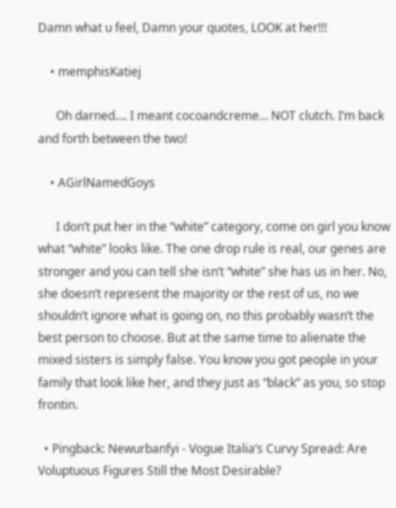Damn what u feel, Damn your quotes, LOOK at her!!!

    • memphisKatiej

      Oh darned…. I meant cocoandcreme… NOT clutch. I’m back and forth between the two!

    • AGirlNamedGoys

      I don’t put her in the “white” category, come on girl you know what “white” looks like. The one drop rule is real, our genes are stronger and you can tell she isn’t “white” she has us in her. No, she doesn’t represent the majority or the rest of us, no we shouldn’t ignore what is going on, no this probably wasn’t the best person to choose. But at the same time to alienate the mixed sisters is simply false. You know you got people in your family that look like her, and they just as “black” as you, so stop frontin.

  • Pingback: Newurbanfyi - Vogue Italia’s Curvy Spread: Are Voluptuous Figures Still the Most Desirable?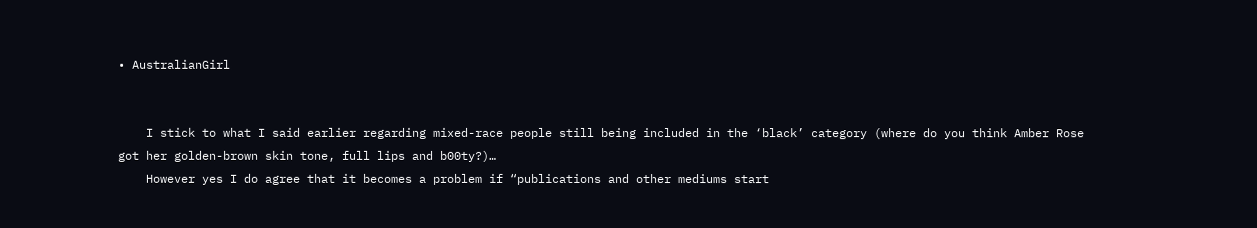• AustralianGirl


    I stick to what I said earlier regarding mixed-race people still being included in the ‘black’ category (where do you think Amber Rose got her golden-brown skin tone, full lips and b00ty?)…
    However yes I do agree that it becomes a problem if “publications and other mediums start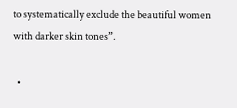to systematically exclude the beautiful women with darker skin tones”.

  •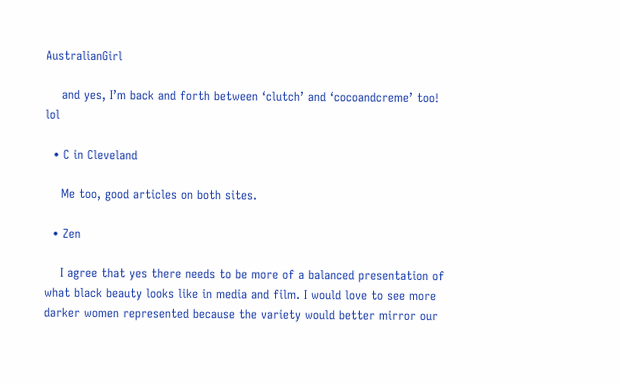AustralianGirl

    and yes, I’m back and forth between ‘clutch’ and ‘cocoandcreme’ too! lol

  • C in Cleveland

    Me too, good articles on both sites.

  • Zen

    I agree that yes there needs to be more of a balanced presentation of what black beauty looks like in media and film. I would love to see more darker women represented because the variety would better mirror our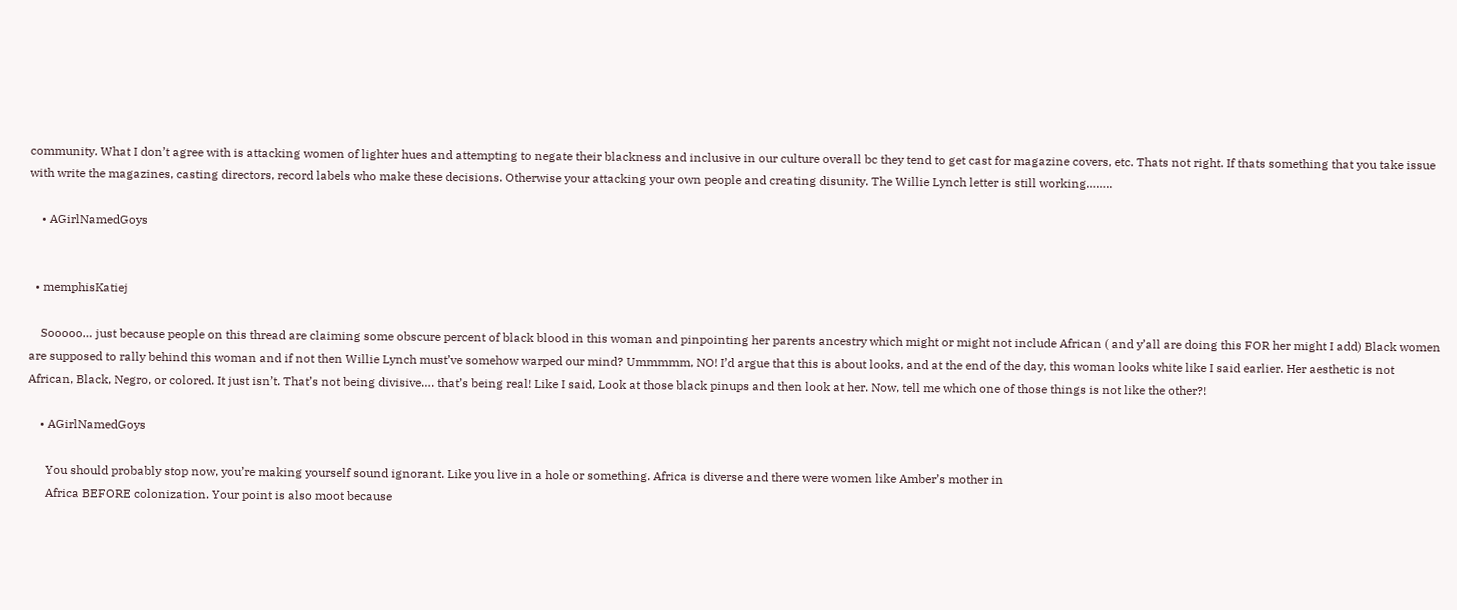community. What I don’t agree with is attacking women of lighter hues and attempting to negate their blackness and inclusive in our culture overall bc they tend to get cast for magazine covers, etc. Thats not right. If thats something that you take issue with write the magazines, casting directors, record labels who make these decisions. Otherwise your attacking your own people and creating disunity. The Willie Lynch letter is still working……..

    • AGirlNamedGoys


  • memphisKatiej

    Sooooo… just because people on this thread are claiming some obscure percent of black blood in this woman and pinpointing her parents ancestry which might or might not include African ( and y’all are doing this FOR her might I add) Black women are supposed to rally behind this woman and if not then Willie Lynch must’ve somehow warped our mind? Ummmmm, NO! I’d argue that this is about looks, and at the end of the day, this woman looks white like I said earlier. Her aesthetic is not African, Black, Negro, or colored. It just isn’t. That’s not being divisive…. that’s being real! Like I said, Look at those black pinups and then look at her. Now, tell me which one of those things is not like the other?!

    • AGirlNamedGoys

      You should probably stop now, you’re making yourself sound ignorant. Like you live in a hole or something. Africa is diverse and there were women like Amber’s mother in
      Africa BEFORE colonization. Your point is also moot because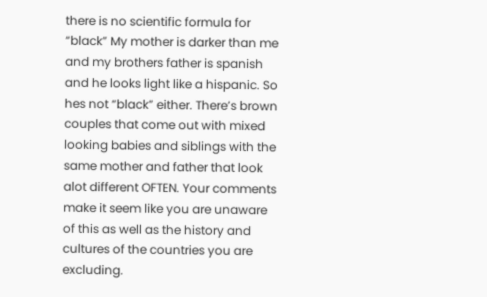there is no scientific formula for “black” My mother is darker than me and my brothers father is spanish and he looks light like a hispanic. So hes not “black” either. There’s brown couples that come out with mixed looking babies and siblings with the same mother and father that look alot different OFTEN. Your comments make it seem like you are unaware of this as well as the history and cultures of the countries you are excluding.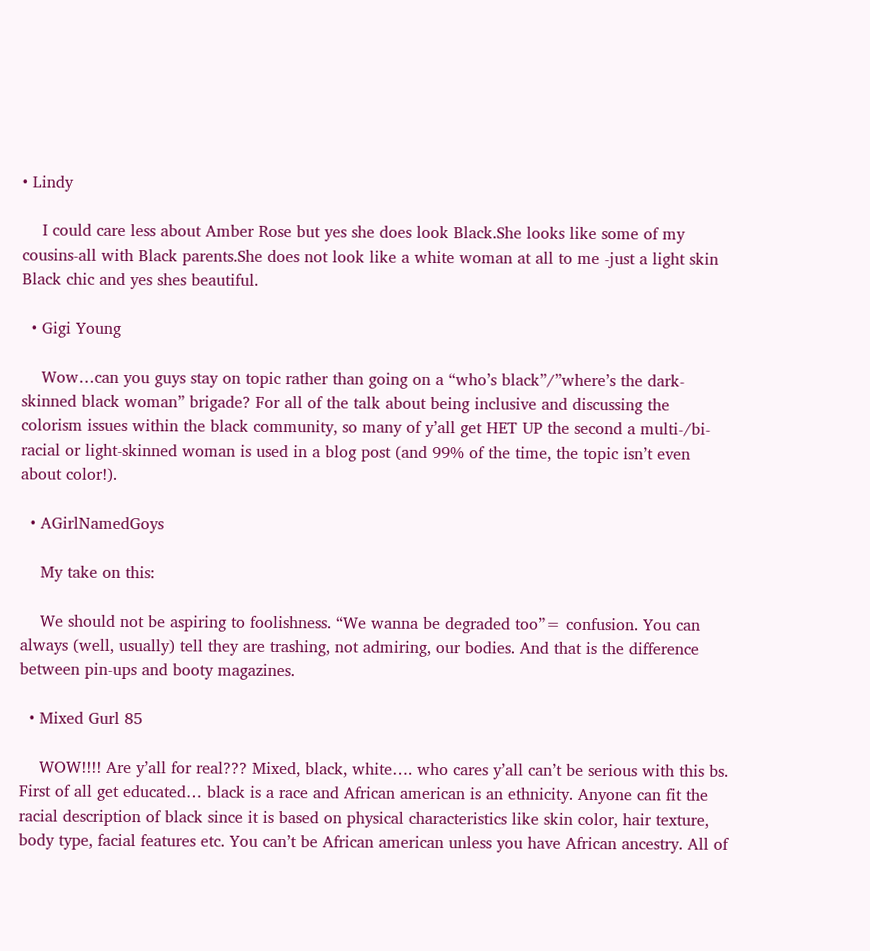• Lindy

    I could care less about Amber Rose but yes she does look Black.She looks like some of my cousins-all with Black parents.She does not look like a white woman at all to me -just a light skin Black chic and yes shes beautiful.

  • Gigi Young

    Wow…can you guys stay on topic rather than going on a “who’s black”/”where’s the dark-skinned black woman” brigade? For all of the talk about being inclusive and discussing the colorism issues within the black community, so many of y’all get HET UP the second a multi-/bi-racial or light-skinned woman is used in a blog post (and 99% of the time, the topic isn’t even about color!).

  • AGirlNamedGoys

    My take on this:

    We should not be aspiring to foolishness. “We wanna be degraded too”= confusion. You can always (well, usually) tell they are trashing, not admiring, our bodies. And that is the difference between pin-ups and booty magazines.

  • Mixed Gurl 85

    WOW!!!! Are y’all for real??? Mixed, black, white…. who cares y’all can’t be serious with this bs. First of all get educated… black is a race and African american is an ethnicity. Anyone can fit the racial description of black since it is based on physical characteristics like skin color, hair texture, body type, facial features etc. You can’t be African american unless you have African ancestry. All of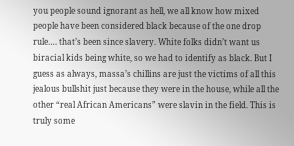you people sound ignorant as hell, we all know how mixed people have been considered black because of the one drop rule…. that’s been since slavery. White folks didn’t want us biracial kids being white, so we had to identify as black. But I guess as always, massa’s chillins are just the victims of all this jealous bullshit just because they were in the house, while all the other “real African Americans” were slavin in the field. This is truly some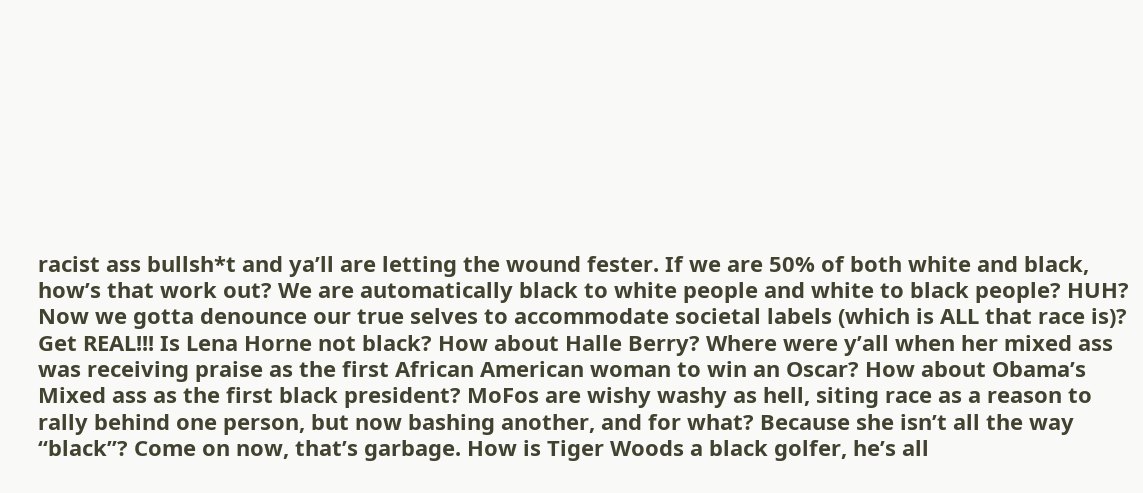racist ass bullsh*t and ya’ll are letting the wound fester. If we are 50% of both white and black, how’s that work out? We are automatically black to white people and white to black people? HUH? Now we gotta denounce our true selves to accommodate societal labels (which is ALL that race is)? Get REAL!!! Is Lena Horne not black? How about Halle Berry? Where were y’all when her mixed ass was receiving praise as the first African American woman to win an Oscar? How about Obama’s Mixed ass as the first black president? MoFos are wishy washy as hell, siting race as a reason to rally behind one person, but now bashing another, and for what? Because she isn’t all the way “black”? Come on now, that’s garbage. How is Tiger Woods a black golfer, he’s all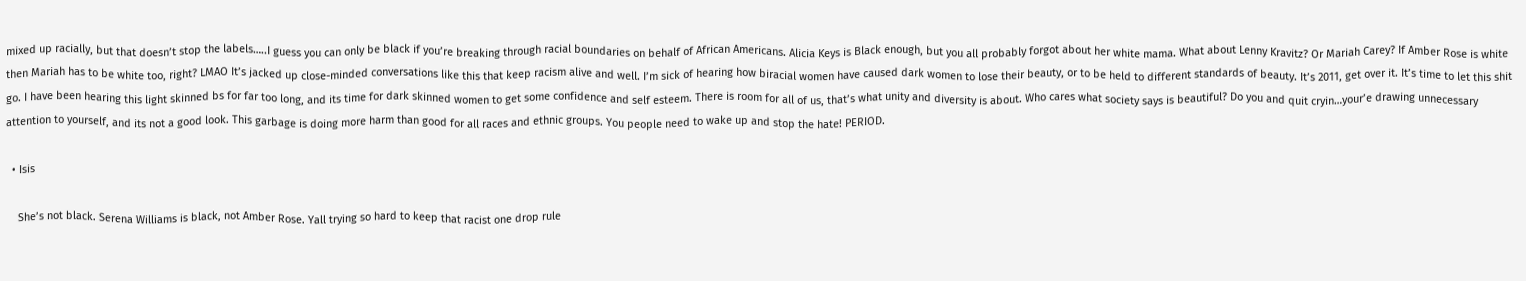mixed up racially, but that doesn’t stop the labels…..I guess you can only be black if you’re breaking through racial boundaries on behalf of African Americans. Alicia Keys is Black enough, but you all probably forgot about her white mama. What about Lenny Kravitz? Or Mariah Carey? If Amber Rose is white then Mariah has to be white too, right? LMAO It’s jacked up close-minded conversations like this that keep racism alive and well. I’m sick of hearing how biracial women have caused dark women to lose their beauty, or to be held to different standards of beauty. It’s 2011, get over it. It’s time to let this shit go. I have been hearing this light skinned bs for far too long, and its time for dark skinned women to get some confidence and self esteem. There is room for all of us, that’s what unity and diversity is about. Who cares what society says is beautiful? Do you and quit cryin…your’e drawing unnecessary attention to yourself, and its not a good look. This garbage is doing more harm than good for all races and ethnic groups. You people need to wake up and stop the hate! PERIOD.

  • Isis

    She’s not black. Serena Williams is black, not Amber Rose. Yall trying so hard to keep that racist one drop rule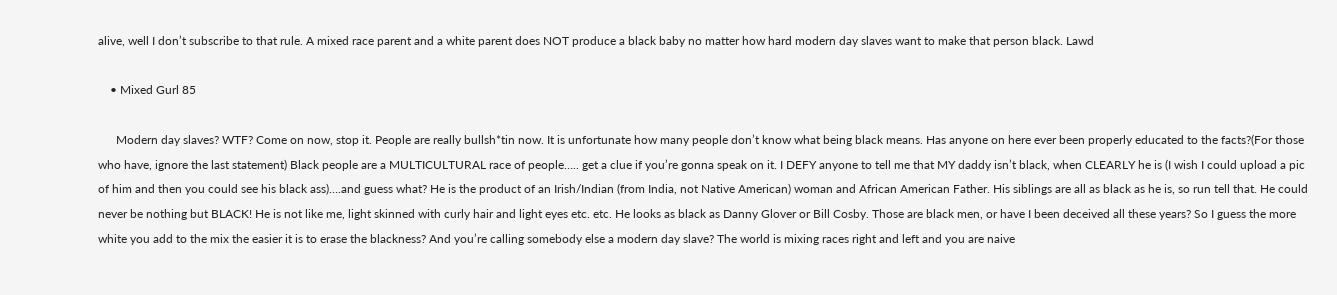alive, well I don’t subscribe to that rule. A mixed race parent and a white parent does NOT produce a black baby no matter how hard modern day slaves want to make that person black. Lawd

    • Mixed Gurl 85

      Modern day slaves? WTF? Come on now, stop it. People are really bullsh*tin now. It is unfortunate how many people don’t know what being black means. Has anyone on here ever been properly educated to the facts?(For those who have, ignore the last statement) Black people are a MULTICULTURAL race of people….. get a clue if you’re gonna speak on it. I DEFY anyone to tell me that MY daddy isn’t black, when CLEARLY he is (I wish I could upload a pic of him and then you could see his black ass)….and guess what? He is the product of an Irish/Indian (from India, not Native American) woman and African American Father. His siblings are all as black as he is, so run tell that. He could never be nothing but BLACK! He is not like me, light skinned with curly hair and light eyes etc. etc. He looks as black as Danny Glover or Bill Cosby. Those are black men, or have I been deceived all these years? So I guess the more white you add to the mix the easier it is to erase the blackness? And you’re calling somebody else a modern day slave? The world is mixing races right and left and you are naive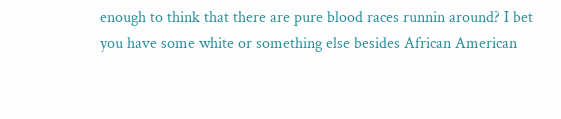enough to think that there are pure blood races runnin around? I bet you have some white or something else besides African American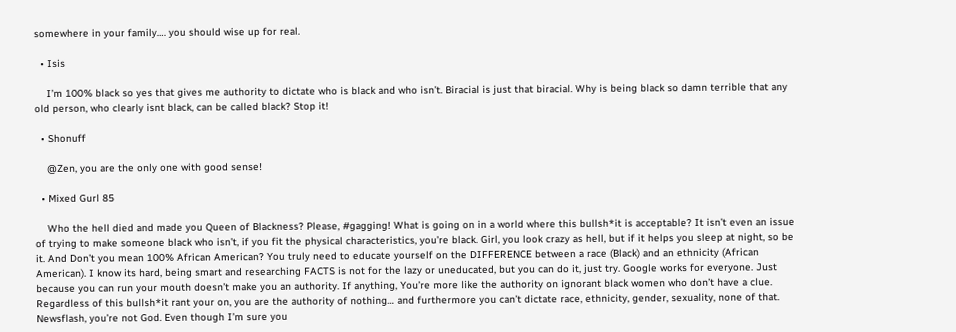somewhere in your family…. you should wise up for real.

  • Isis

    I’m 100% black so yes that gives me authority to dictate who is black and who isn’t. Biracial is just that biracial. Why is being black so damn terrible that any old person, who clearly isnt black, can be called black? Stop it!

  • Shonuff

    @Zen, you are the only one with good sense!

  • Mixed Gurl 85

    Who the hell died and made you Queen of Blackness? Please, #gagging! What is going on in a world where this bullsh*it is acceptable? It isn’t even an issue of trying to make someone black who isn’t, if you fit the physical characteristics, you’re black. Girl, you look crazy as hell, but if it helps you sleep at night, so be it. And Don’t you mean 100% African American? You truly need to educate yourself on the DIFFERENCE between a race (Black) and an ethnicity (African American). I know its hard, being smart and researching FACTS is not for the lazy or uneducated, but you can do it, just try. Google works for everyone. Just because you can run your mouth doesn’t make you an authority. If anything, You’re more like the authority on ignorant black women who don’t have a clue. Regardless of this bullsh*it rant your on, you are the authority of nothing… and furthermore you can’t dictate race, ethnicity, gender, sexuality, none of that. Newsflash, you’re not God. Even though I’m sure you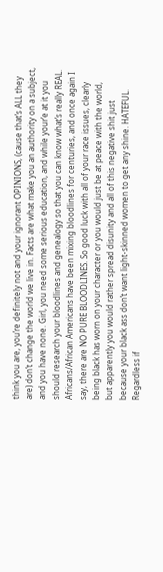think you are, you’re definitely not and your ignorant OPINIONS, (cause that’s ALL they are) don’t change the world we live in. Facts are what make you an authority on a subject, and you have none. Girl, you need some serious education, and while your’e at it you should research your bloodlines and genealogy so that you can know what’s really REAL. Africans/African Americans have been mixing bloodlines for centuries, and once again I say, there are NO PURE BLOODLINES. So good luck with all of your race issues, clearly being black has worn on your character or you would just be at peace with the world, but apparently you would rather spread disunity and all of this negative shit just because your black ass don’t want light-skinned women to get any shine. HATEFUL. Regardless if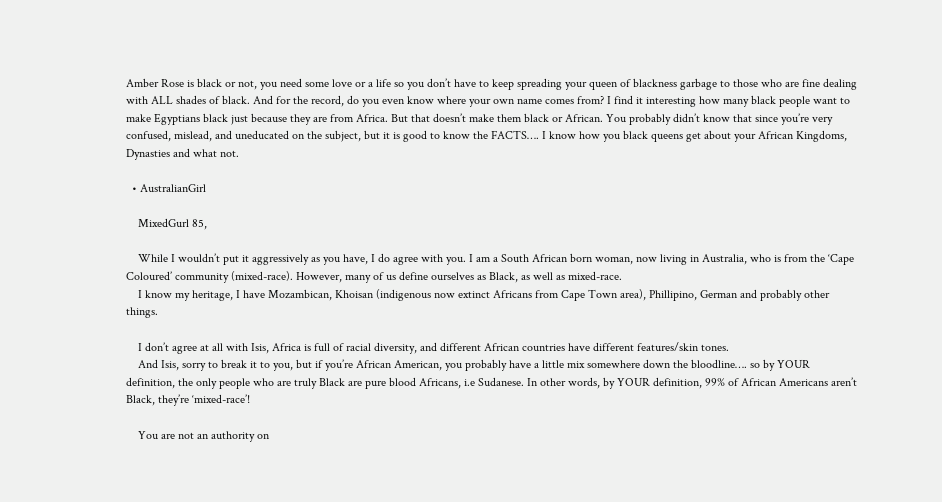Amber Rose is black or not, you need some love or a life so you don’t have to keep spreading your queen of blackness garbage to those who are fine dealing with ALL shades of black. And for the record, do you even know where your own name comes from? I find it interesting how many black people want to make Egyptians black just because they are from Africa. But that doesn’t make them black or African. You probably didn’t know that since you’re very confused, mislead, and uneducated on the subject, but it is good to know the FACTS…. I know how you black queens get about your African Kingdoms, Dynasties and what not.

  • AustralianGirl

    MixedGurl 85,

    While I wouldn’t put it aggressively as you have, I do agree with you. I am a South African born woman, now living in Australia, who is from the ‘Cape Coloured’ community (mixed-race). However, many of us define ourselves as Black, as well as mixed-race.
    I know my heritage, I have Mozambican, Khoisan (indigenous now extinct Africans from Cape Town area), Phillipino, German and probably other things.

    I don’t agree at all with Isis, Africa is full of racial diversity, and different African countries have different features/skin tones.
    And Isis, sorry to break it to you, but if you’re African American, you probably have a little mix somewhere down the bloodline…. so by YOUR definition, the only people who are truly Black are pure blood Africans, i.e Sudanese. In other words, by YOUR definition, 99% of African Americans aren’t Black, they’re ‘mixed-race’!

    You are not an authority on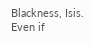Blackness, Isis. Even if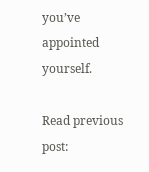you’ve appointed yourself.

Read previous post: